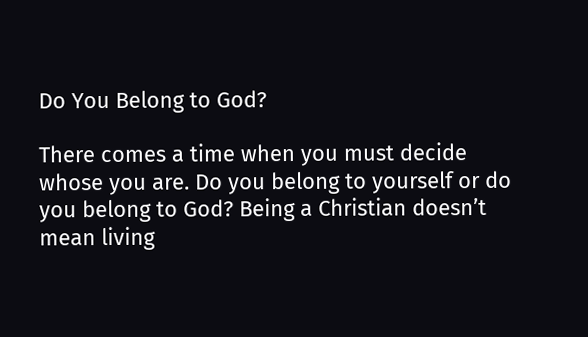Do You Belong to God?

There comes a time when you must decide whose you are. Do you belong to yourself or do you belong to God? Being a Christian doesn’t mean living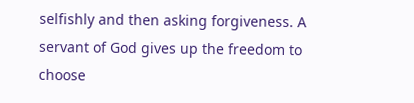selfishly and then asking forgiveness. A servant of God gives up the freedom to choose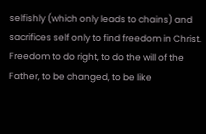selfishly (which only leads to chains) and sacrifices self only to find freedom in Christ. Freedom to do right, to do the will of the Father, to be changed, to be like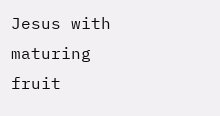Jesus with maturing fruit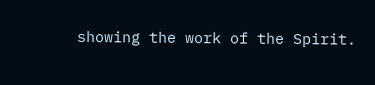showing the work of the Spirit.